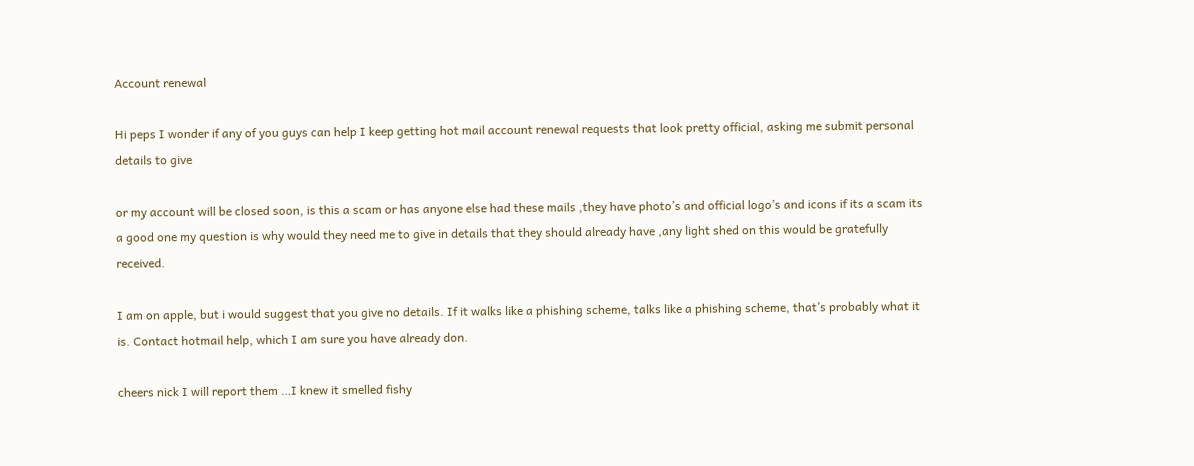Account renewal

Hi peps I wonder if any of you guys can help I keep getting hot mail account renewal requests that look pretty official, asking me submit personal details to give

or my account will be closed soon, is this a scam or has anyone else had these mails ,they have photo’s and official logo’s and icons if its a scam its a good one my question is why would they need me to give in details that they should already have ,any light shed on this would be gratefully received.

I am on apple, but i would suggest that you give no details. If it walks like a phishing scheme, talks like a phishing scheme, that’s probably what it is. Contact hotmail help, which I am sure you have already don.

cheers nick I will report them …I knew it smelled fishy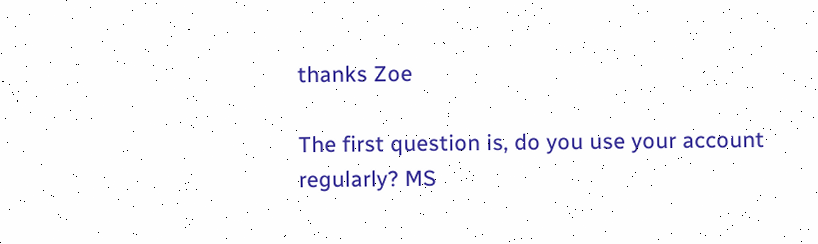thanks Zoe

The first question is, do you use your account regularly? MS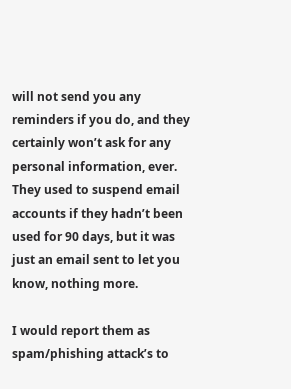will not send you any reminders if you do, and they certainly won’t ask for any personal information, ever. They used to suspend email accounts if they hadn’t been used for 90 days, but it was just an email sent to let you know, nothing more.

I would report them as spam/phishing attack’s to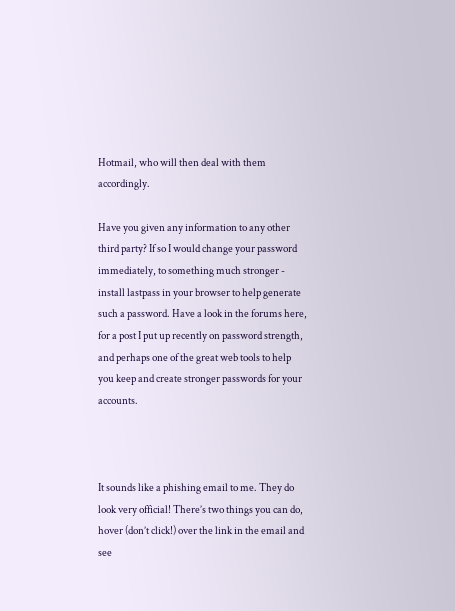Hotmail, who will then deal with them accordingly.

Have you given any information to any other third party? If so I would change your password immediately, to something much stronger - install lastpass in your browser to help generate such a password. Have a look in the forums here, for a post I put up recently on password strength, and perhaps one of the great web tools to help you keep and create stronger passwords for your accounts.



It sounds like a phishing email to me. They do look very official! There’s two things you can do, hover (don’t click!) over the link in the email and see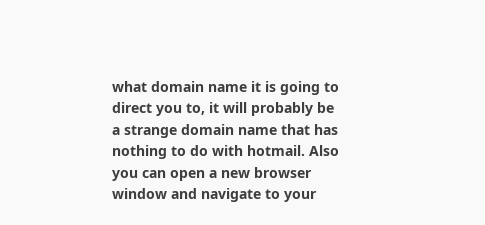what domain name it is going to direct you to, it will probably be a strange domain name that has nothing to do with hotmail. Also you can open a new browser window and navigate to your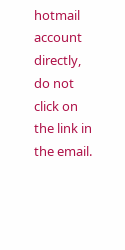hotmail account directly, do not click on the link in the email.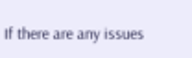If there are any issues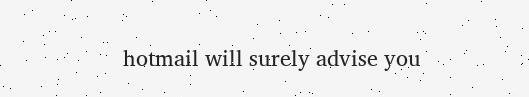hotmail will surely advise you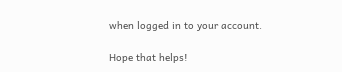when logged in to your account.

Hope that helps!